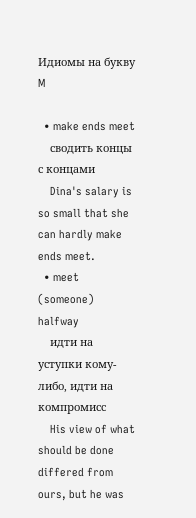Идиомы на букву M

  • make ends meet
    сводить концы с концами
    Dina's salary is so small that she can hardly make ends meet.
  • meet (someone) halfway
    идти на уступки кому-либо, идти на компромисс
    His view of what should be done differed from ours, but he was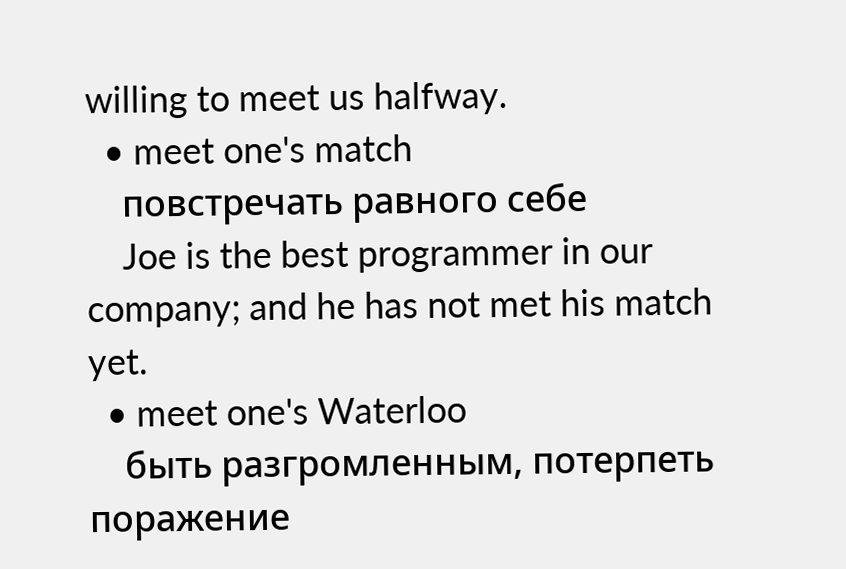willing to meet us halfway.
  • meet one's match
    повстречать равного себе
    Joe is the best programmer in our company; and he has not met his match yet.
  • meet one's Waterloo
    быть разгромленным, потерпеть поражение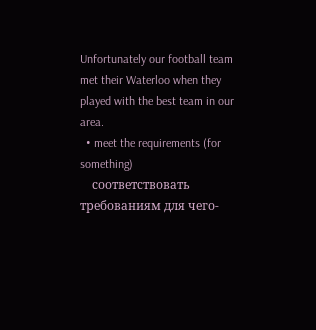Unfortunately our football team met their Waterloo when they played with the best team in our area.
  • meet the requirements (for something)
    соответствовать требованиям для чего-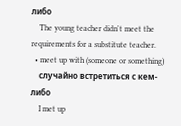либо
    The young teacher didn't meet the requirements for a substitute teacher.
  • meet up with (someone or something)
    случайно встретиться с кем-либо
    I met up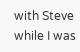with Steve while I was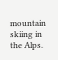mountain skiing in the Alps.